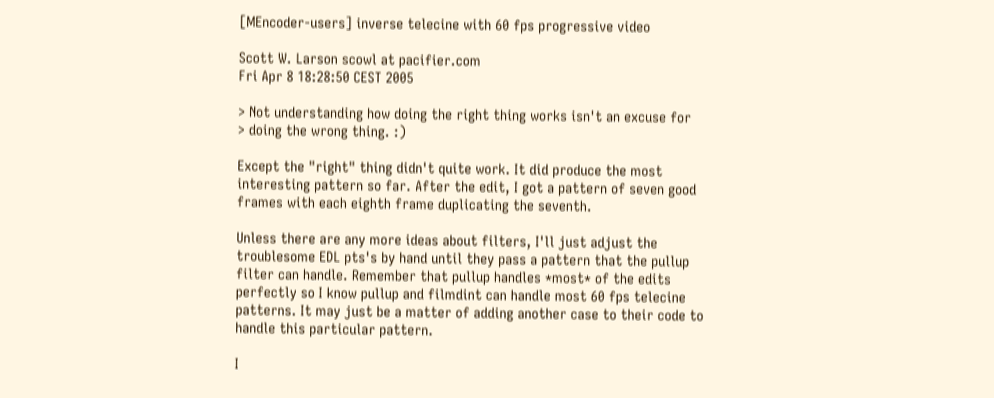[MEncoder-users] inverse telecine with 60 fps progressive video

Scott W. Larson scowl at pacifier.com
Fri Apr 8 18:28:50 CEST 2005

> Not understanding how doing the right thing works isn't an excuse for
> doing the wrong thing. :)

Except the "right" thing didn't quite work. It did produce the most
interesting pattern so far. After the edit, I got a pattern of seven good
frames with each eighth frame duplicating the seventh.

Unless there are any more ideas about filters, I'll just adjust the
troublesome EDL pts's by hand until they pass a pattern that the pullup
filter can handle. Remember that pullup handles *most* of the edits
perfectly so I know pullup and filmdint can handle most 60 fps telecine
patterns. It may just be a matter of adding another case to their code to
handle this particular pattern.

I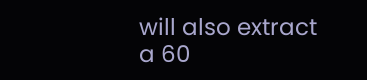will also extract a 60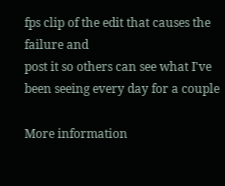fps clip of the edit that causes the failure and
post it so others can see what I've been seeing every day for a couple

More information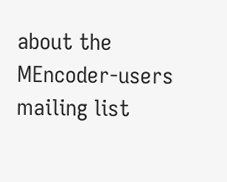about the MEncoder-users mailing list